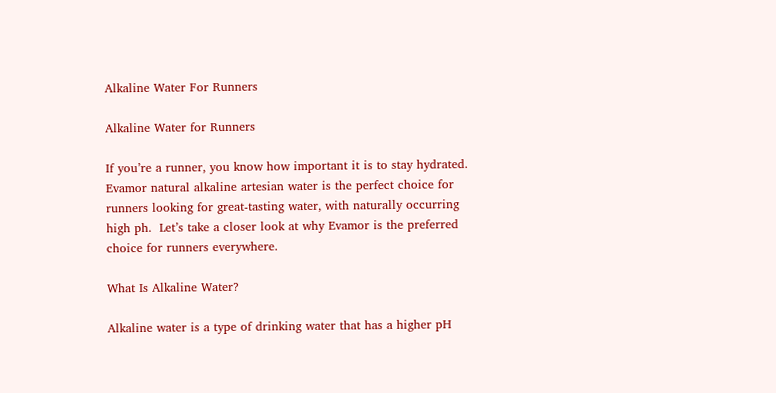Alkaline Water For Runners

Alkaline Water for Runners

If you’re a runner, you know how important it is to stay hydrated.  Evamor natural alkaline artesian water is the perfect choice for runners looking for great-tasting water, with naturally occurring high ph.  Let’s take a closer look at why Evamor is the preferred choice for runners everywhere.

What Is Alkaline Water?

Alkaline water is a type of drinking water that has a higher pH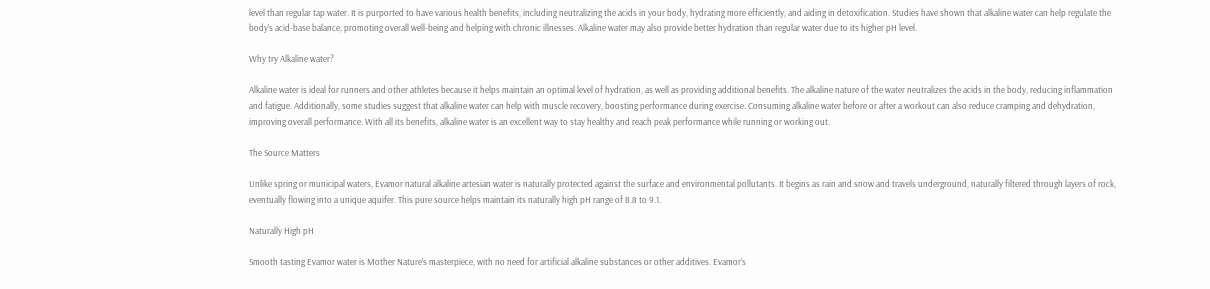level than regular tap water. It is purported to have various health benefits, including neutralizing the acids in your body, hydrating more efficiently, and aiding in detoxification. Studies have shown that alkaline water can help regulate the body’s acid-base balance, promoting overall well-being and helping with chronic illnesses. Alkaline water may also provide better hydration than regular water due to its higher pH level.

Why try Alkaline water?

Alkaline water is ideal for runners and other athletes because it helps maintain an optimal level of hydration, as well as providing additional benefits. The alkaline nature of the water neutralizes the acids in the body, reducing inflammation and fatigue. Additionally, some studies suggest that alkaline water can help with muscle recovery, boosting performance during exercise. Consuming alkaline water before or after a workout can also reduce cramping and dehydration, improving overall performance. With all its benefits, alkaline water is an excellent way to stay healthy and reach peak performance while running or working out.

The Source Matters

Unlike spring or municipal waters, Evamor natural alkaline artesian water is naturally protected against the surface and environmental pollutants. It begins as rain and snow and travels underground, naturally filtered through layers of rock, eventually flowing into a unique aquifer. This pure source helps maintain its naturally high pH range of 8.8 to 9.1.

Naturally High pH

Smooth tasting Evamor water is Mother Nature’s masterpiece, with no need for artificial alkaline substances or other additives. Evamor’s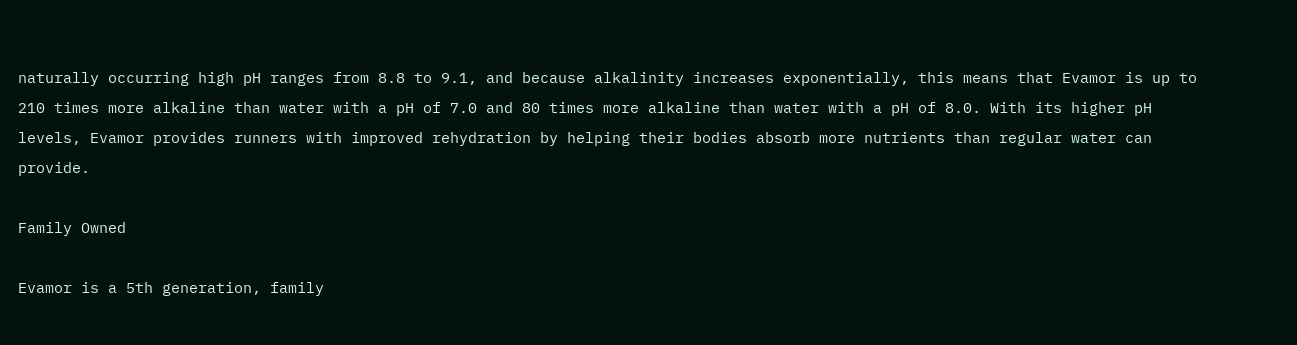naturally occurring high pH ranges from 8.8 to 9.1, and because alkalinity increases exponentially, this means that Evamor is up to 210 times more alkaline than water with a pH of 7.0 and 80 times more alkaline than water with a pH of 8.0. With its higher pH levels, Evamor provides runners with improved rehydration by helping their bodies absorb more nutrients than regular water can provide.

Family Owned

Evamor is a 5th generation, family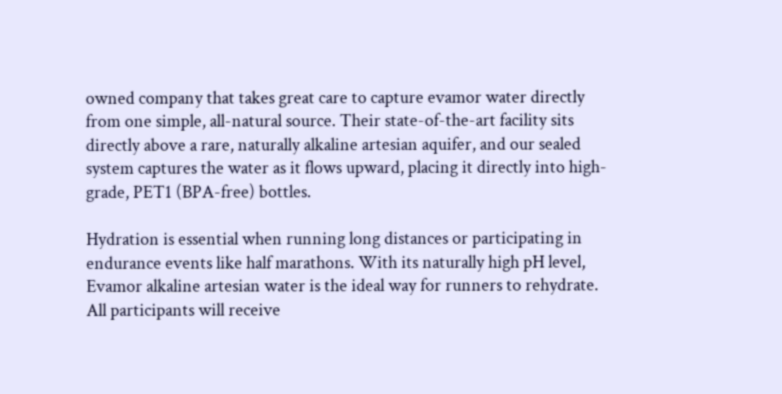owned company that takes great care to capture evamor water directly from one simple, all-natural source. Their state-of-the-art facility sits directly above a rare, naturally alkaline artesian aquifer, and our sealed system captures the water as it flows upward, placing it directly into high-grade, PET1 (BPA-free) bottles.

Hydration is essential when running long distances or participating in endurance events like half marathons. With its naturally high pH level, Evamor alkaline artesian water is the ideal way for runners to rehydrate. All participants will receive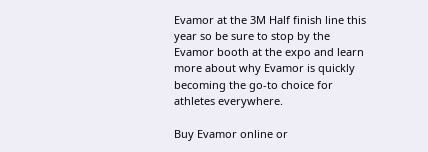Evamor at the 3M Half finish line this year so be sure to stop by the Evamor booth at the expo and learn more about why Evamor is quickly becoming the go-to choice for athletes everywhere.

Buy Evamor online or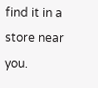find it in a store near you.